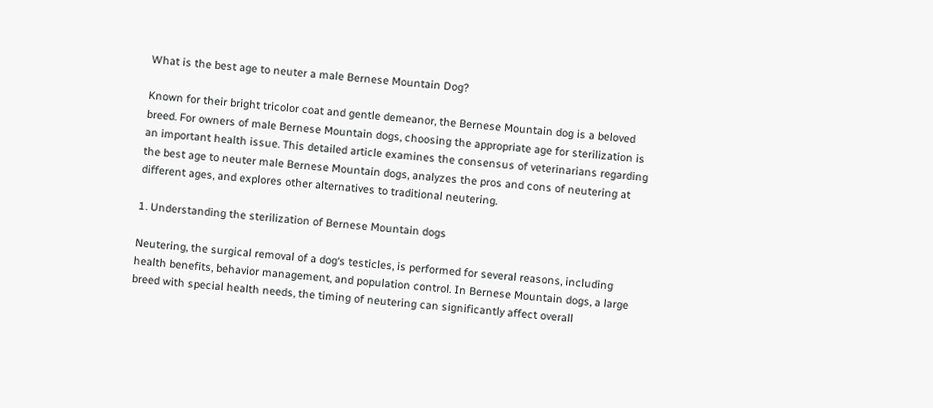What is the best age to neuter a male Bernese Mountain Dog?

Known for their bright tricolor coat and gentle demeanor, the Bernese Mountain dog is a beloved breed. For owners of male Bernese Mountain dogs, choosing the appropriate age for sterilization is an important health issue. This detailed article examines the consensus of veterinarians regarding the best age to neuter male Bernese Mountain dogs, analyzes the pros and cons of neutering at different ages, and explores other alternatives to traditional neutering.

1. Understanding the sterilization of Bernese Mountain dogs

Neutering, the surgical removal of a dog‘s testicles, is performed for several reasons, including health benefits, behavior management, and population control. In Bernese Mountain dogs, a large breed with special health needs, the timing of neutering can significantly affect overall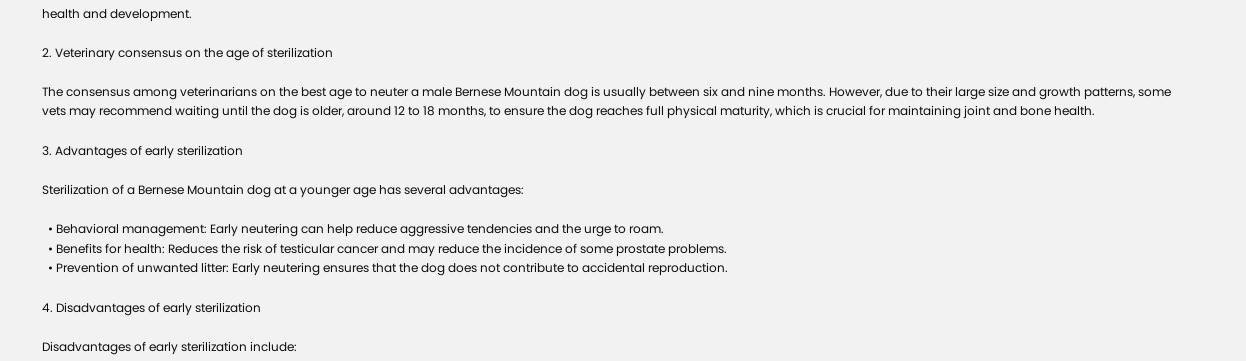health and development.

2. Veterinary consensus on the age of sterilization

The consensus among veterinarians on the best age to neuter a male Bernese Mountain dog is usually between six and nine months. However, due to their large size and growth patterns, some vets may recommend waiting until the dog is older, around 12 to 18 months, to ensure the dog reaches full physical maturity, which is crucial for maintaining joint and bone health.

3. Advantages of early sterilization

Sterilization of a Bernese Mountain dog at a younger age has several advantages:

  • Behavioral management: Early neutering can help reduce aggressive tendencies and the urge to roam.
  • Benefits for health: Reduces the risk of testicular cancer and may reduce the incidence of some prostate problems.
  • Prevention of unwanted litter: Early neutering ensures that the dog does not contribute to accidental reproduction.

4. Disadvantages of early sterilization

Disadvantages of early sterilization include: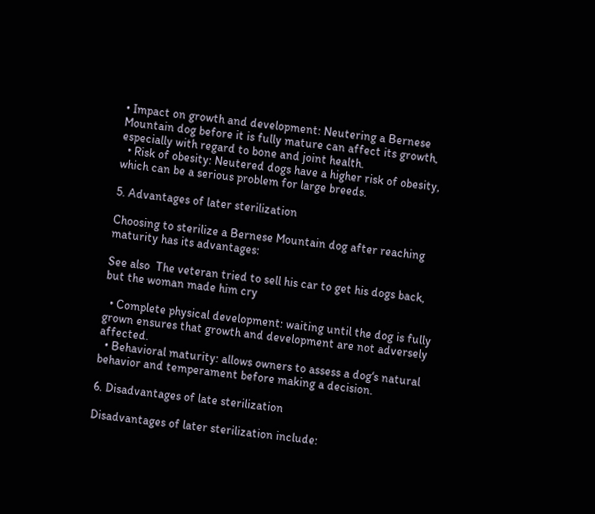• Impact on growth and development: Neutering a Bernese Mountain dog before it is fully mature can affect its growth, especially with regard to bone and joint health.
  • Risk of obesity: Neutered dogs have a higher risk of obesity, which can be a serious problem for large breeds.

5. Advantages of later sterilization

Choosing to sterilize a Bernese Mountain dog after reaching maturity has its advantages:

See also  The veteran tried to sell his car to get his dogs back, but the woman made him cry

  • Complete physical development: waiting until the dog is fully grown ensures that growth and development are not adversely affected.
  • Behavioral maturity: allows owners to assess a dog‘s natural behavior and temperament before making a decision.

6. Disadvantages of late sterilization

Disadvantages of later sterilization include: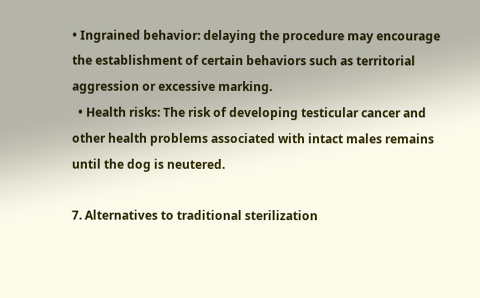• Ingrained behavior: delaying the procedure may encourage the establishment of certain behaviors such as territorial aggression or excessive marking.
  • Health risks: The risk of developing testicular cancer and other health problems associated with intact males remains until the dog is neutered.

7. Alternatives to traditional sterilization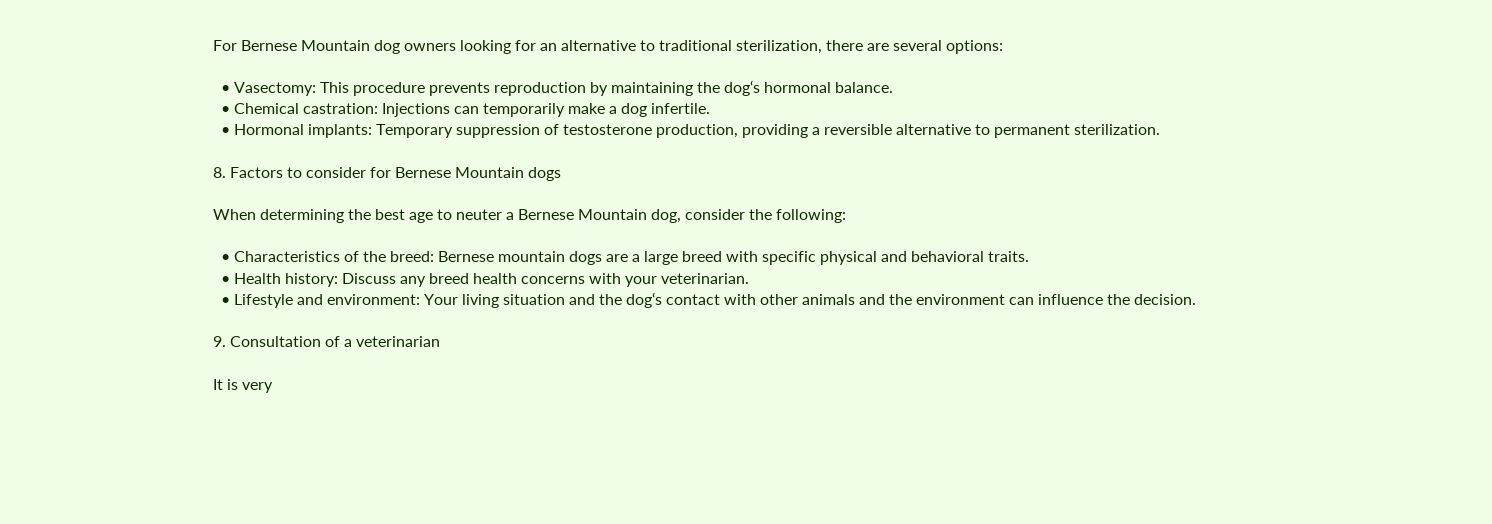For Bernese Mountain dog owners looking for an alternative to traditional sterilization, there are several options:

  • Vasectomy: This procedure prevents reproduction by maintaining the dog‘s hormonal balance.
  • Chemical castration: Injections can temporarily make a dog infertile.
  • Hormonal implants: Temporary suppression of testosterone production, providing a reversible alternative to permanent sterilization.

8. Factors to consider for Bernese Mountain dogs

When determining the best age to neuter a Bernese Mountain dog, consider the following:

  • Characteristics of the breed: Bernese mountain dogs are a large breed with specific physical and behavioral traits.
  • Health history: Discuss any breed health concerns with your veterinarian.
  • Lifestyle and environment: Your living situation and the dog‘s contact with other animals and the environment can influence the decision.

9. Consultation of a veterinarian

It is very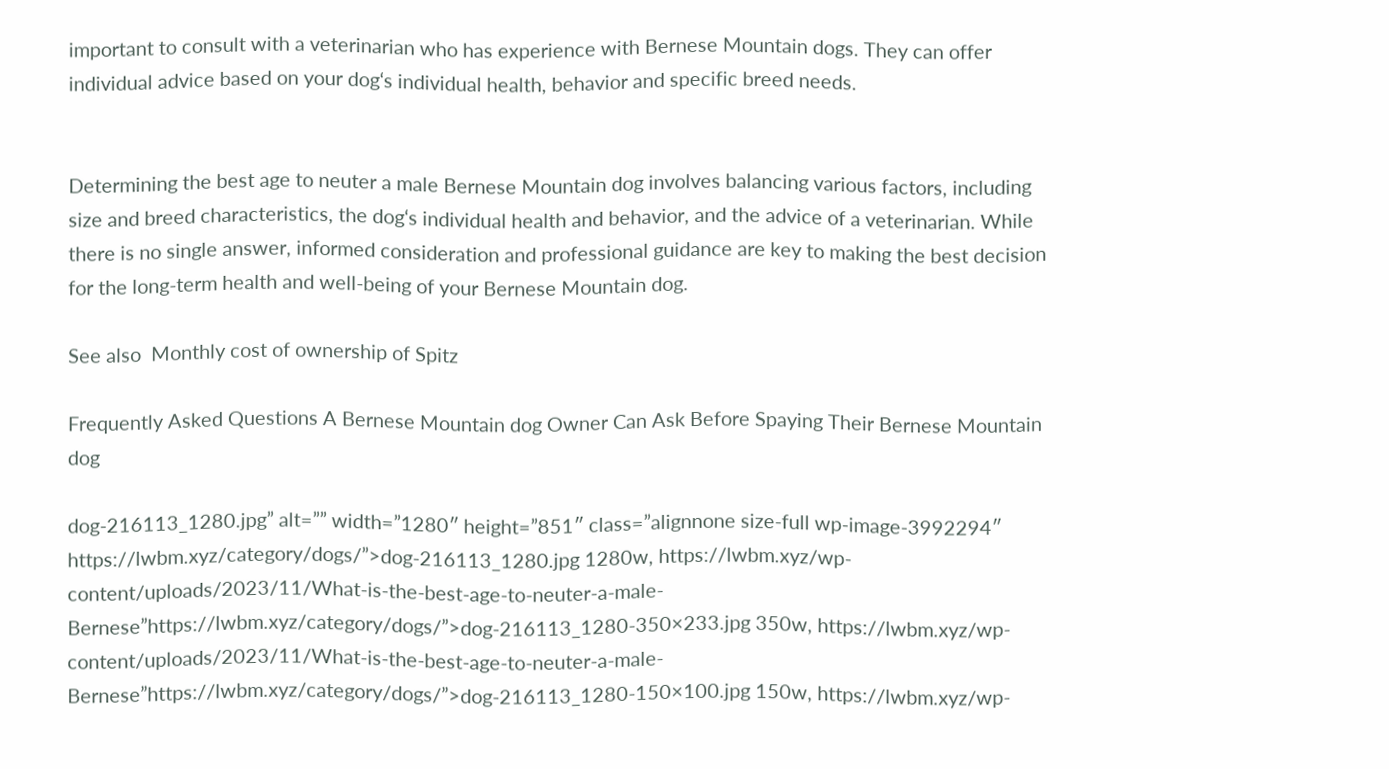important to consult with a veterinarian who has experience with Bernese Mountain dogs. They can offer individual advice based on your dog‘s individual health, behavior and specific breed needs.


Determining the best age to neuter a male Bernese Mountain dog involves balancing various factors, including size and breed characteristics, the dog‘s individual health and behavior, and the advice of a veterinarian. While there is no single answer, informed consideration and professional guidance are key to making the best decision for the long-term health and well-being of your Bernese Mountain dog.

See also  Monthly cost of ownership of Spitz

Frequently Asked Questions A Bernese Mountain dog Owner Can Ask Before Spaying Their Bernese Mountain dog

dog-216113_1280.jpg” alt=”” width=”1280″ height=”851″ class=”alignnone size-full wp-image-3992294″ https://lwbm.xyz/category/dogs/”>dog-216113_1280.jpg 1280w, https://lwbm.xyz/wp-content/uploads/2023/11/What-is-the-best-age-to-neuter-a-male-Bernese”https://lwbm.xyz/category/dogs/”>dog-216113_1280-350×233.jpg 350w, https://lwbm.xyz/wp-content/uploads/2023/11/What-is-the-best-age-to-neuter-a-male-Bernese”https://lwbm.xyz/category/dogs/”>dog-216113_1280-150×100.jpg 150w, https://lwbm.xyz/wp-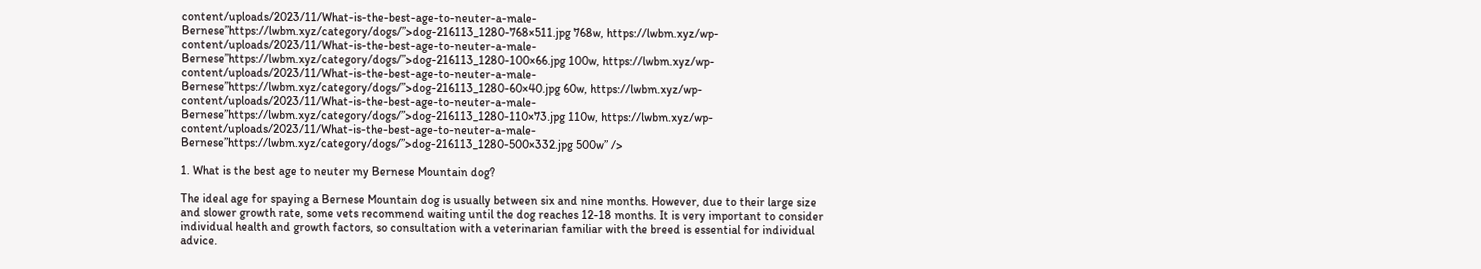content/uploads/2023/11/What-is-the-best-age-to-neuter-a-male-Bernese”https://lwbm.xyz/category/dogs/”>dog-216113_1280-768×511.jpg 768w, https://lwbm.xyz/wp-content/uploads/2023/11/What-is-the-best-age-to-neuter-a-male-Bernese”https://lwbm.xyz/category/dogs/”>dog-216113_1280-100×66.jpg 100w, https://lwbm.xyz/wp-content/uploads/2023/11/What-is-the-best-age-to-neuter-a-male-Bernese”https://lwbm.xyz/category/dogs/”>dog-216113_1280-60×40.jpg 60w, https://lwbm.xyz/wp-content/uploads/2023/11/What-is-the-best-age-to-neuter-a-male-Bernese”https://lwbm.xyz/category/dogs/”>dog-216113_1280-110×73.jpg 110w, https://lwbm.xyz/wp-content/uploads/2023/11/What-is-the-best-age-to-neuter-a-male-Bernese”https://lwbm.xyz/category/dogs/”>dog-216113_1280-500×332.jpg 500w” />

1. What is the best age to neuter my Bernese Mountain dog?

The ideal age for spaying a Bernese Mountain dog is usually between six and nine months. However, due to their large size and slower growth rate, some vets recommend waiting until the dog reaches 12-18 months. It is very important to consider individual health and growth factors, so consultation with a veterinarian familiar with the breed is essential for individual advice.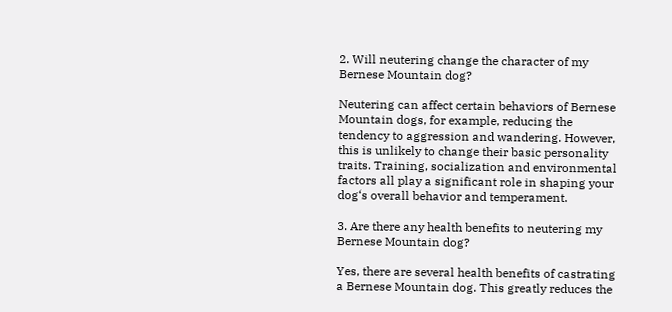2. Will neutering change the character of my Bernese Mountain dog?

Neutering can affect certain behaviors of Bernese Mountain dogs, for example, reducing the tendency to aggression and wandering. However, this is unlikely to change their basic personality traits. Training, socialization and environmental factors all play a significant role in shaping your dog‘s overall behavior and temperament.

3. Are there any health benefits to neutering my Bernese Mountain dog?

Yes, there are several health benefits of castrating a Bernese Mountain dog. This greatly reduces the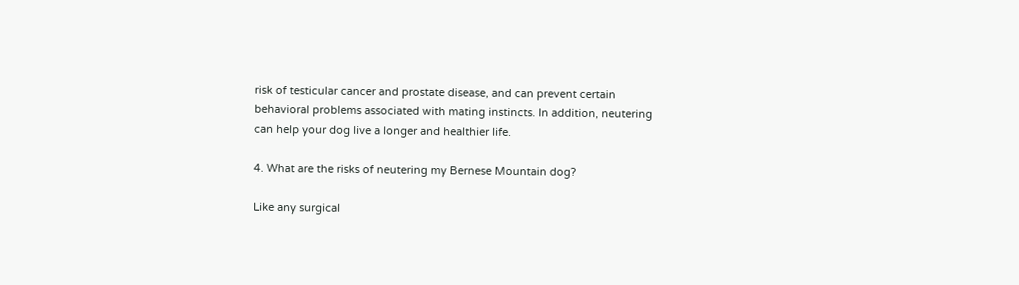risk of testicular cancer and prostate disease, and can prevent certain behavioral problems associated with mating instincts. In addition, neutering can help your dog live a longer and healthier life.

4. What are the risks of neutering my Bernese Mountain dog?

Like any surgical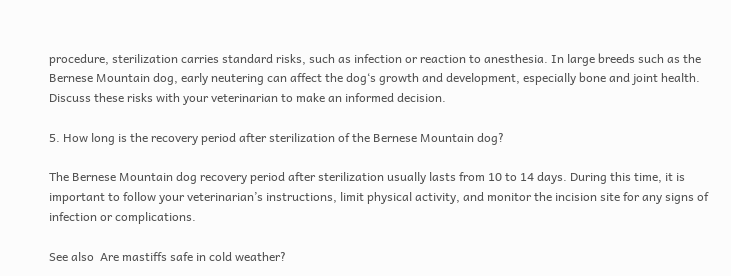procedure, sterilization carries standard risks, such as infection or reaction to anesthesia. In large breeds such as the Bernese Mountain dog, early neutering can affect the dog‘s growth and development, especially bone and joint health. Discuss these risks with your veterinarian to make an informed decision.

5. How long is the recovery period after sterilization of the Bernese Mountain dog?

The Bernese Mountain dog recovery period after sterilization usually lasts from 10 to 14 days. During this time, it is important to follow your veterinarian’s instructions, limit physical activity, and monitor the incision site for any signs of infection or complications.

See also  Are mastiffs safe in cold weather?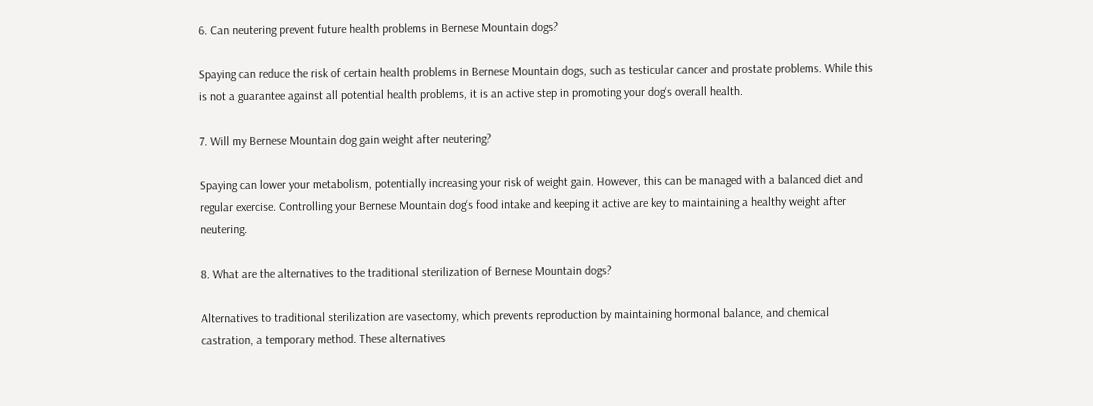6. Can neutering prevent future health problems in Bernese Mountain dogs?

Spaying can reduce the risk of certain health problems in Bernese Mountain dogs, such as testicular cancer and prostate problems. While this is not a guarantee against all potential health problems, it is an active step in promoting your dog‘s overall health.

7. Will my Bernese Mountain dog gain weight after neutering?

Spaying can lower your metabolism, potentially increasing your risk of weight gain. However, this can be managed with a balanced diet and regular exercise. Controlling your Bernese Mountain dog‘s food intake and keeping it active are key to maintaining a healthy weight after neutering.

8. What are the alternatives to the traditional sterilization of Bernese Mountain dogs?

Alternatives to traditional sterilization are vasectomy, which prevents reproduction by maintaining hormonal balance, and chemical castration, a temporary method. These alternatives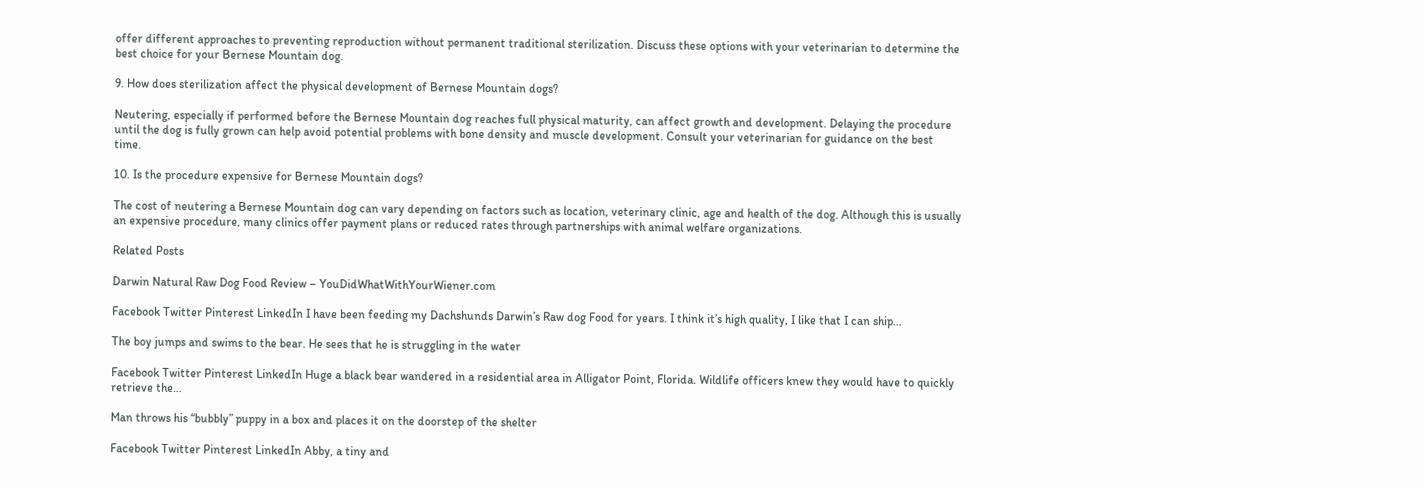offer different approaches to preventing reproduction without permanent traditional sterilization. Discuss these options with your veterinarian to determine the best choice for your Bernese Mountain dog.

9. How does sterilization affect the physical development of Bernese Mountain dogs?

Neutering, especially if performed before the Bernese Mountain dog reaches full physical maturity, can affect growth and development. Delaying the procedure until the dog is fully grown can help avoid potential problems with bone density and muscle development. Consult your veterinarian for guidance on the best time.

10. Is the procedure expensive for Bernese Mountain dogs?

The cost of neutering a Bernese Mountain dog can vary depending on factors such as location, veterinary clinic, age and health of the dog. Although this is usually an expensive procedure, many clinics offer payment plans or reduced rates through partnerships with animal welfare organizations.

Related Posts

Darwin Natural Raw Dog Food Review – YouDidWhatWithYourWiener.com

Facebook Twitter Pinterest LinkedIn I have been feeding my Dachshunds Darwin’s Raw dog Food for years. I think it’s high quality, I like that I can ship…

The boy jumps and swims to the bear. He sees that he is struggling in the water

Facebook Twitter Pinterest LinkedIn Huge a black bear wandered in a residential area in Alligator Point, Florida. Wildlife officers knew they would have to quickly retrieve the…

Man throws his “bubbly” puppy in a box and places it on the doorstep of the shelter

Facebook Twitter Pinterest LinkedIn Abby, a tiny and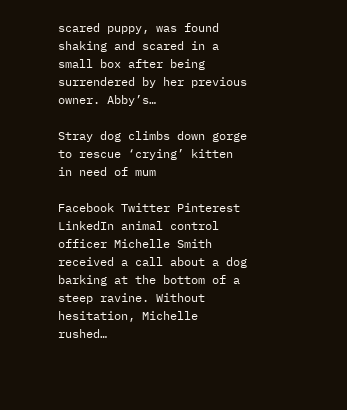scared puppy, was found shaking and scared in a small box after being surrendered by her previous owner. Abby’s…

Stray dog climbs down gorge to rescue ‘crying’ kitten in need of mum

Facebook Twitter Pinterest LinkedIn animal control officer Michelle Smith received a call about a dog barking at the bottom of a steep ravine. Without hesitation, Michelle rushed…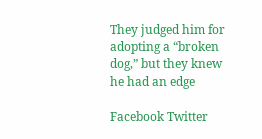They judged him for adopting a “broken dog,” but they knew he had an edge

Facebook Twitter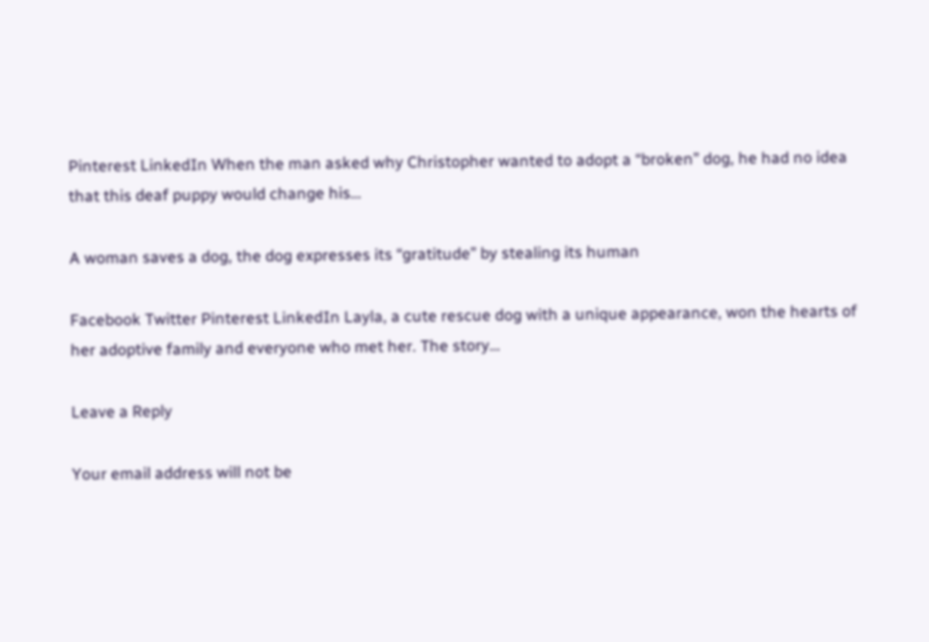Pinterest LinkedIn When the man asked why Christopher wanted to adopt a “broken” dog, he had no idea that this deaf puppy would change his…

A woman saves a dog, the dog expresses its “gratitude” by stealing its human

Facebook Twitter Pinterest LinkedIn Layla, a cute rescue dog with a unique appearance, won the hearts of her adoptive family and everyone who met her. The story…

Leave a Reply

Your email address will not be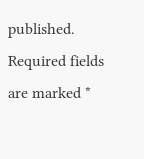published. Required fields are marked *